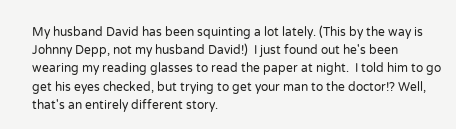My husband David has been squinting a lot lately. (This by the way is Johnny Depp, not my husband David!)  I just found out he's been wearing my reading glasses to read the paper at night.  I told him to go get his eyes checked, but trying to get your man to the doctor!? Well, that's an entirely different story.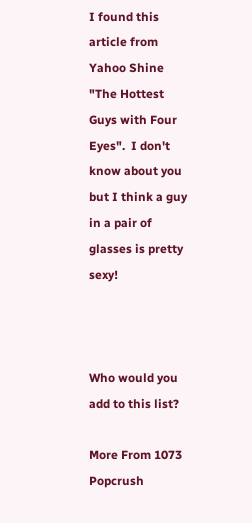I found this article from Yahoo Shine "The Hottest Guys with Four Eyes".  I don't know about you but I think a guy in a pair of glasses is pretty sexy!



Who would you add to this list?

More From 1073 Popcrush